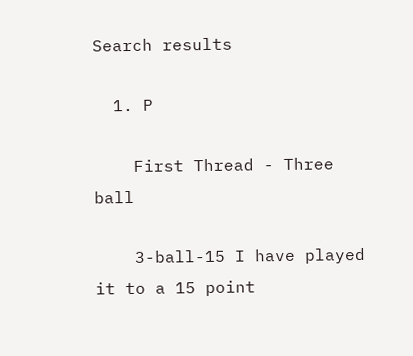Search results

  1. P

    First Thread - Three ball

    3-ball-15 I have played it to a 15 point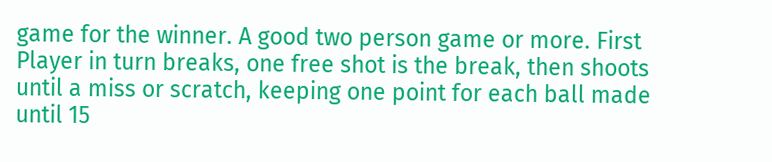game for the winner. A good two person game or more. First Player in turn breaks, one free shot is the break, then shoots until a miss or scratch, keeping one point for each ball made until 15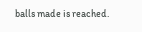balls made is reached.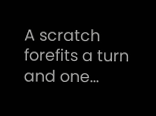A scratch forefits a turn and one...